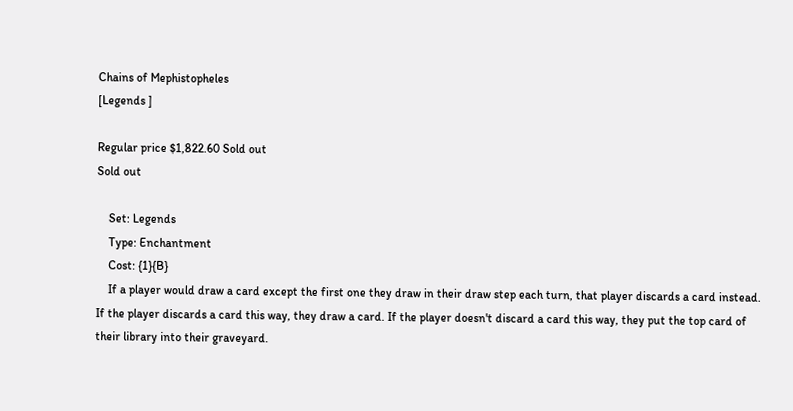Chains of Mephistopheles
[Legends ]

Regular price $1,822.60 Sold out
Sold out

    Set: Legends
    Type: Enchantment
    Cost: {1}{B}
    If a player would draw a card except the first one they draw in their draw step each turn, that player discards a card instead. If the player discards a card this way, they draw a card. If the player doesn't discard a card this way, they put the top card of their library into their graveyard.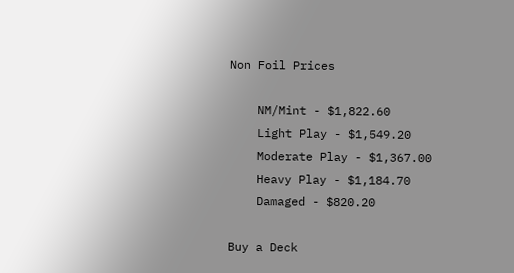Non Foil Prices

    NM/Mint - $1,822.60
    Light Play - $1,549.20
    Moderate Play - $1,367.00
    Heavy Play - $1,184.70
    Damaged - $820.20

Buy a Deck